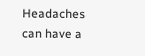Headaches can have a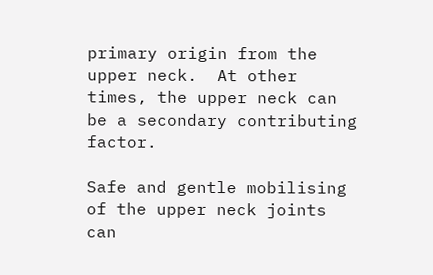primary origin from the upper neck.  At other times, the upper neck can be a secondary contributing factor.

Safe and gentle mobilising of the upper neck joints can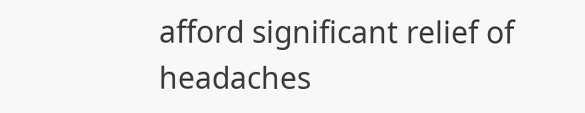afford significant relief of headaches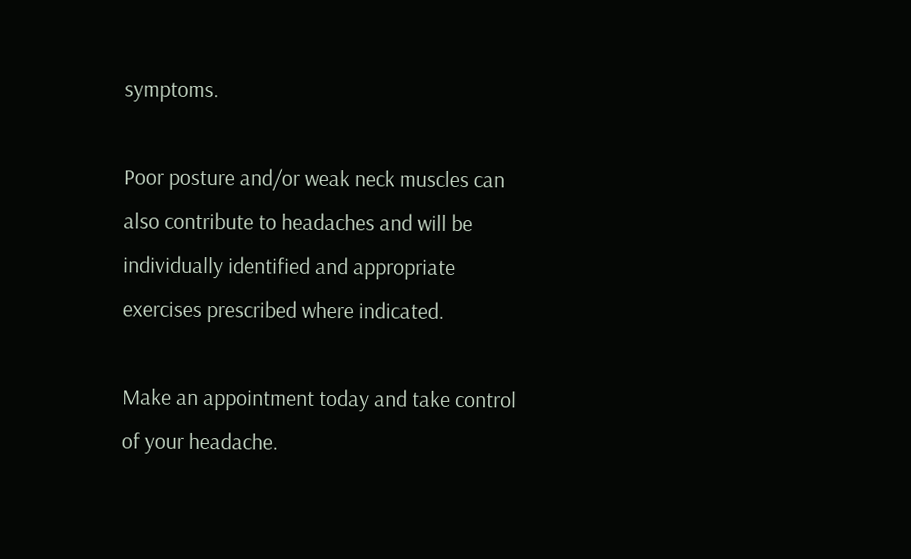symptoms.

Poor posture and/or weak neck muscles can also contribute to headaches and will be individually identified and appropriate exercises prescribed where indicated.

Make an appointment today and take control of your headache.